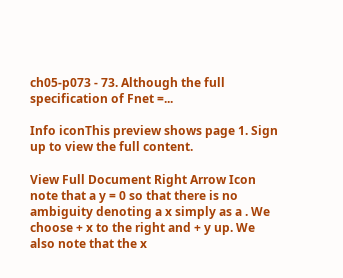ch05-p073 - 73. Although the full specification of Fnet =...

Info iconThis preview shows page 1. Sign up to view the full content.

View Full Document Right Arrow Icon
note that a y = 0 so that there is no ambiguity denoting a x simply as a . We choose + x to the right and + y up. We also note that the x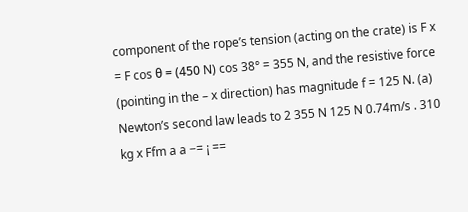component of the rope’s tension (acting on the crate) is F x = F cos θ = (450 N) cos 38° = 355 N, and the resistive force (pointing in the – x direction) has magnitude f = 125 N. (a) Newton’s second law leads to 2 355 N 125 N 0.74m/s . 310 kg x Ffm a a −= ¡ ==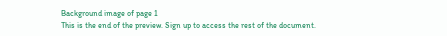Background image of page 1
This is the end of the preview. Sign up to access the rest of the document.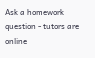Ask a homework question - tutors are online